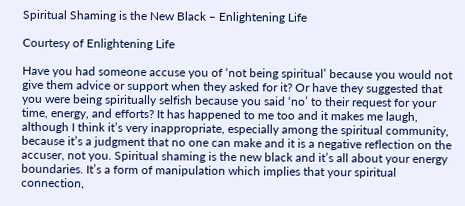Spiritual Shaming is the New Black – Enlightening Life

Courtesy of Enlightening Life

Have you had someone accuse you of ‘not being spiritual’ because you would not give them advice or support when they asked for it? Or have they suggested that you were being spiritually selfish because you said ‘no’ to their request for your time, energy, and efforts? It has happened to me too and it makes me laugh, although I think it’s very inappropriate, especially among the spiritual community, because it’s a judgment that no one can make and it is a negative reflection on the accuser, not you. Spiritual shaming is the new black and it’s all about your energy boundaries. It’s a form of manipulation which implies that your spiritual connection,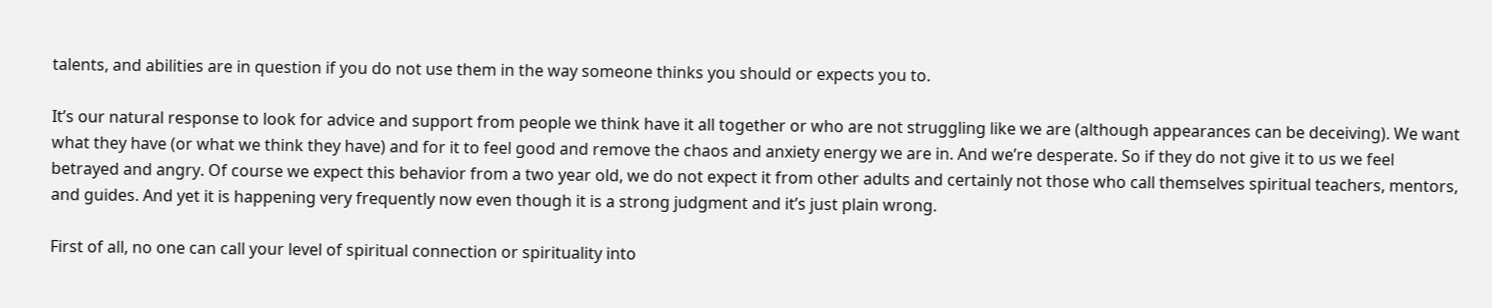talents, and abilities are in question if you do not use them in the way someone thinks you should or expects you to.

It’s our natural response to look for advice and support from people we think have it all together or who are not struggling like we are (although appearances can be deceiving). We want what they have (or what we think they have) and for it to feel good and remove the chaos and anxiety energy we are in. And we’re desperate. So if they do not give it to us we feel betrayed and angry. Of course we expect this behavior from a two year old, we do not expect it from other adults and certainly not those who call themselves spiritual teachers, mentors, and guides. And yet it is happening very frequently now even though it is a strong judgment and it’s just plain wrong.

First of all, no one can call your level of spiritual connection or spirituality into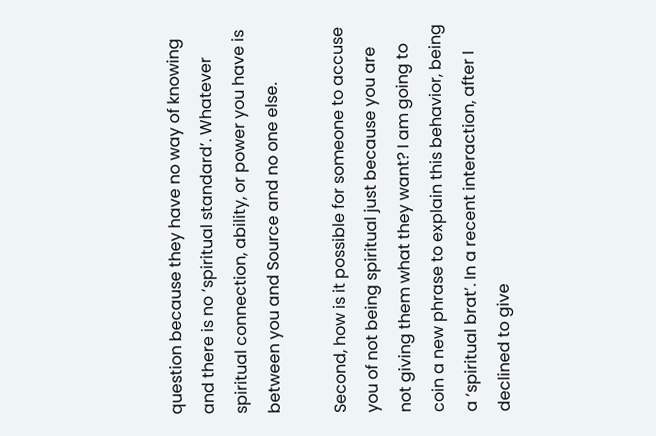question because they have no way of knowing and there is no ‘spiritual standard’. Whatever spiritual connection, ability, or power you have is between you and Source and no one else.

Second, how is it possible for someone to accuse you of not being spiritual just because you are not giving them what they want? I am going to coin a new phrase to explain this behavior, being a ‘spiritual brat’. In a recent interaction, after I declined to give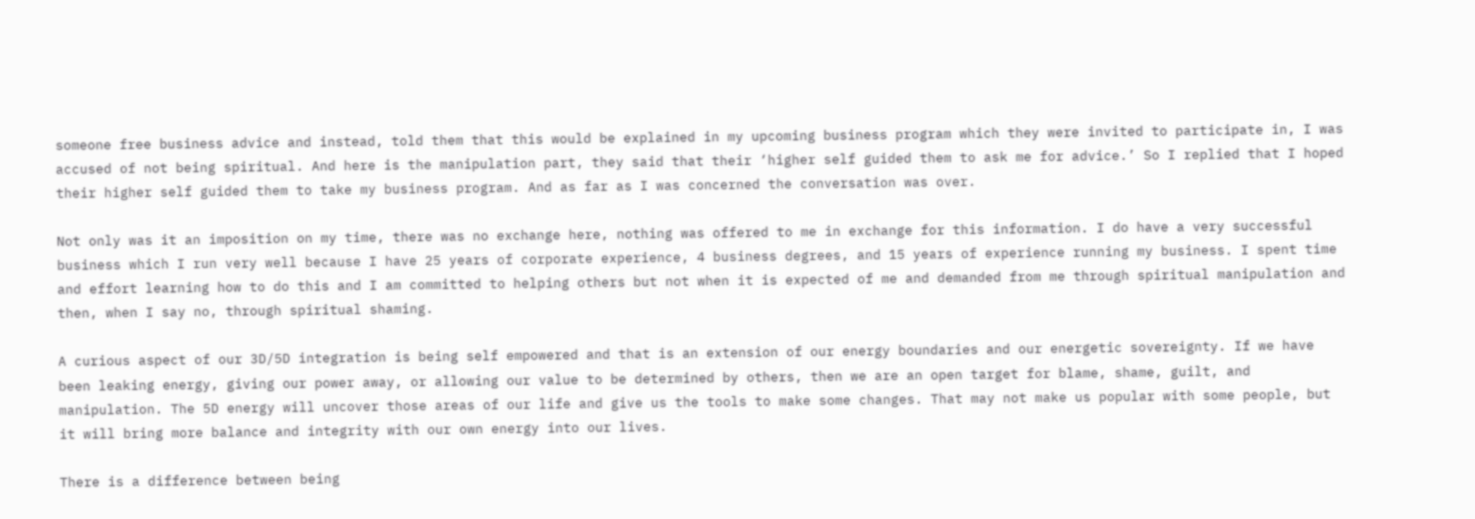someone free business advice and instead, told them that this would be explained in my upcoming business program which they were invited to participate in, I was accused of not being spiritual. And here is the manipulation part, they said that their ‘higher self guided them to ask me for advice.’ So I replied that I hoped their higher self guided them to take my business program. And as far as I was concerned the conversation was over.

Not only was it an imposition on my time, there was no exchange here, nothing was offered to me in exchange for this information. I do have a very successful business which I run very well because I have 25 years of corporate experience, 4 business degrees, and 15 years of experience running my business. I spent time and effort learning how to do this and I am committed to helping others but not when it is expected of me and demanded from me through spiritual manipulation and then, when I say no, through spiritual shaming.

A curious aspect of our 3D/5D integration is being self empowered and that is an extension of our energy boundaries and our energetic sovereignty. If we have been leaking energy, giving our power away, or allowing our value to be determined by others, then we are an open target for blame, shame, guilt, and manipulation. The 5D energy will uncover those areas of our life and give us the tools to make some changes. That may not make us popular with some people, but it will bring more balance and integrity with our own energy into our lives.

There is a difference between being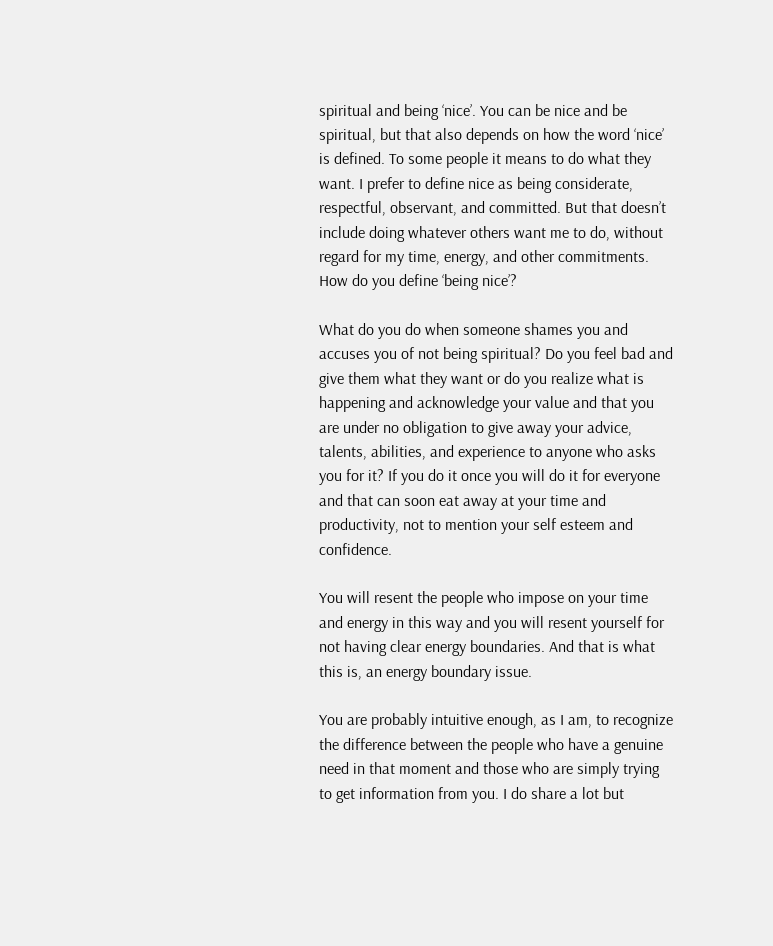spiritual and being ‘nice’. You can be nice and be spiritual, but that also depends on how the word ‘nice’ is defined. To some people it means to do what they want. I prefer to define nice as being considerate, respectful, observant, and committed. But that doesn’t include doing whatever others want me to do, without regard for my time, energy, and other commitments. How do you define ‘being nice’?

What do you do when someone shames you and accuses you of not being spiritual? Do you feel bad and give them what they want or do you realize what is happening and acknowledge your value and that you are under no obligation to give away your advice, talents, abilities, and experience to anyone who asks you for it? If you do it once you will do it for everyone and that can soon eat away at your time and productivity, not to mention your self esteem and confidence.

You will resent the people who impose on your time and energy in this way and you will resent yourself for not having clear energy boundaries. And that is what this is, an energy boundary issue.

You are probably intuitive enough, as I am, to recognize the difference between the people who have a genuine need in that moment and those who are simply trying to get information from you. I do share a lot but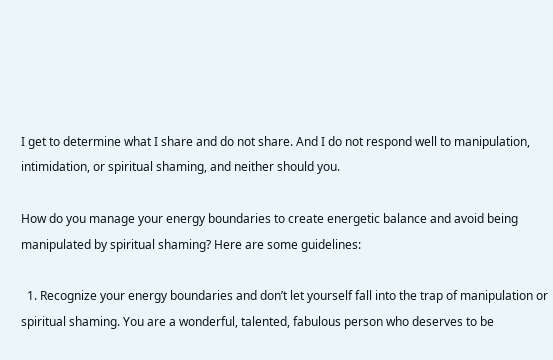I get to determine what I share and do not share. And I do not respond well to manipulation, intimidation, or spiritual shaming, and neither should you.

How do you manage your energy boundaries to create energetic balance and avoid being manipulated by spiritual shaming? Here are some guidelines:

  1. Recognize your energy boundaries and don’t let yourself fall into the trap of manipulation or spiritual shaming. You are a wonderful, talented, fabulous person who deserves to be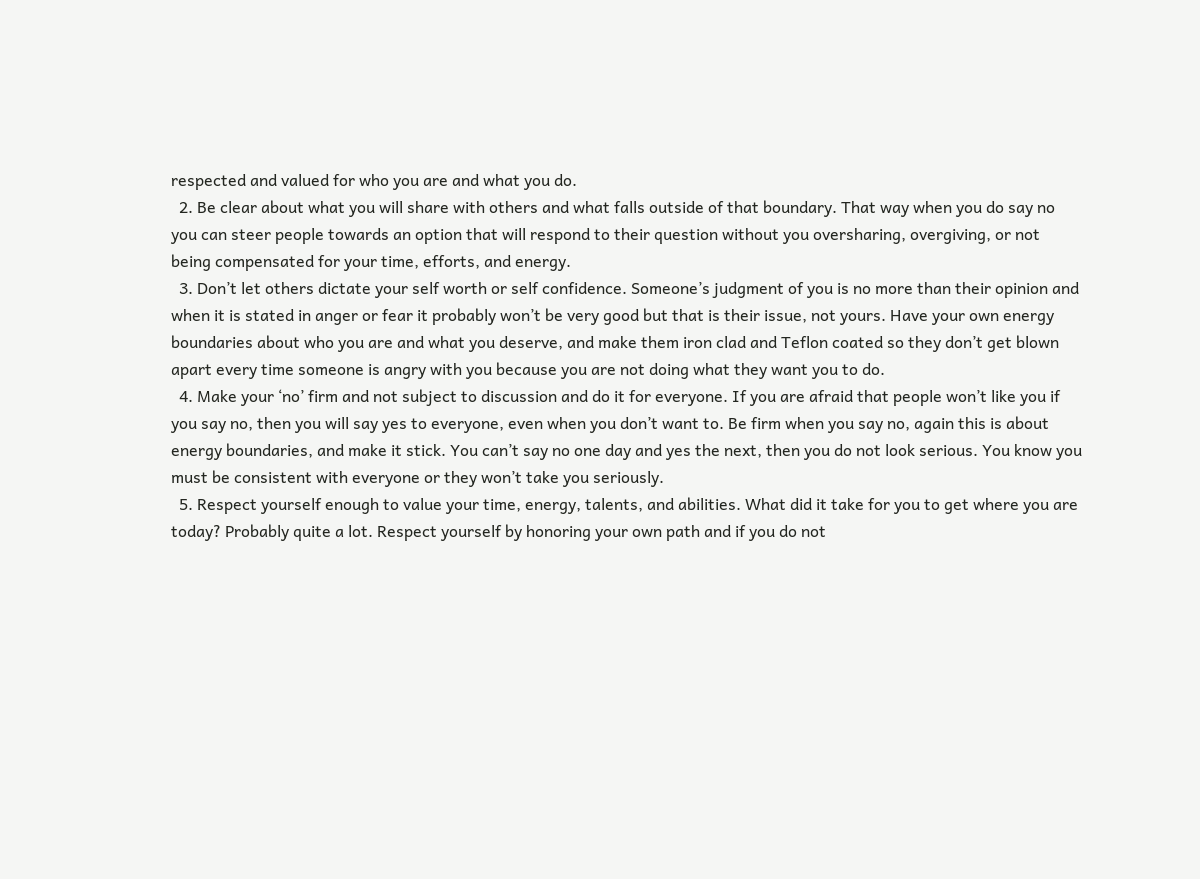respected and valued for who you are and what you do.
  2. Be clear about what you will share with others and what falls outside of that boundary. That way when you do say no you can steer people towards an option that will respond to their question without you oversharing, overgiving, or not being compensated for your time, efforts, and energy.
  3. Don’t let others dictate your self worth or self confidence. Someone’s judgment of you is no more than their opinion and when it is stated in anger or fear it probably won’t be very good but that is their issue, not yours. Have your own energy boundaries about who you are and what you deserve, and make them iron clad and Teflon coated so they don’t get blown apart every time someone is angry with you because you are not doing what they want you to do.
  4. Make your ‘no’ firm and not subject to discussion and do it for everyone. If you are afraid that people won’t like you if you say no, then you will say yes to everyone, even when you don’t want to. Be firm when you say no, again this is about energy boundaries, and make it stick. You can’t say no one day and yes the next, then you do not look serious. You know you must be consistent with everyone or they won’t take you seriously.
  5. Respect yourself enough to value your time, energy, talents, and abilities. What did it take for you to get where you are today? Probably quite a lot. Respect yourself by honoring your own path and if you do not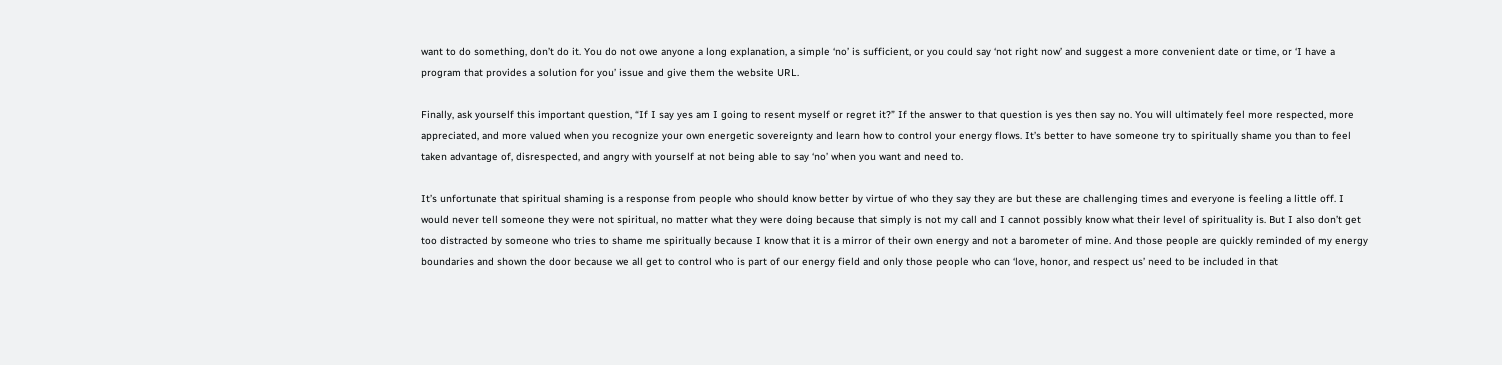want to do something, don’t do it. You do not owe anyone a long explanation, a simple ‘no’ is sufficient, or you could say ‘not right now’ and suggest a more convenient date or time, or ‘I have a program that provides a solution for you’ issue and give them the website URL.

Finally, ask yourself this important question, “If I say yes am I going to resent myself or regret it?” If the answer to that question is yes then say no. You will ultimately feel more respected, more appreciated, and more valued when you recognize your own energetic sovereignty and learn how to control your energy flows. It’s better to have someone try to spiritually shame you than to feel taken advantage of, disrespected, and angry with yourself at not being able to say ‘no’ when you want and need to.

It’s unfortunate that spiritual shaming is a response from people who should know better by virtue of who they say they are but these are challenging times and everyone is feeling a little off. I would never tell someone they were not spiritual, no matter what they were doing because that simply is not my call and I cannot possibly know what their level of spirituality is. But I also don’t get too distracted by someone who tries to shame me spiritually because I know that it is a mirror of their own energy and not a barometer of mine. And those people are quickly reminded of my energy boundaries and shown the door because we all get to control who is part of our energy field and only those people who can ‘love, honor, and respect us’ need to be included in that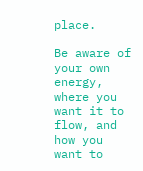place.

Be aware of your own energy, where you want it to flow, and how you want to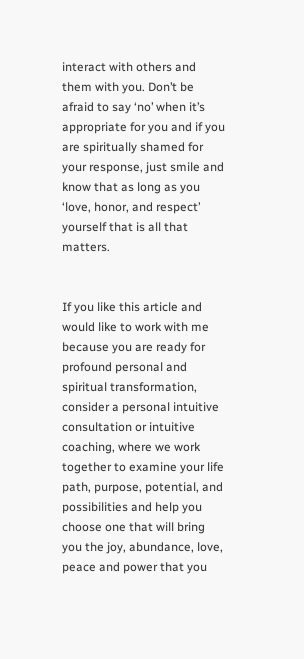interact with others and them with you. Don’t be afraid to say ‘no’ when it’s appropriate for you and if you are spiritually shamed for your response, just smile and know that as long as you ‘love, honor, and respect’ yourself that is all that matters.


If you like this article and would like to work with me because you are ready for profound personal and spiritual transformation, consider a personal intuitive consultation or intuitive coaching, where we work together to examine your life path, purpose, potential, and possibilities and help you choose one that will bring you the joy, abundance, love, peace and power that you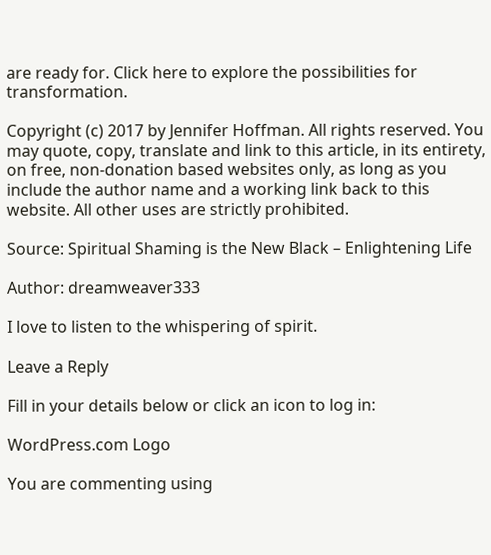are ready for. Click here to explore the possibilities for transformation.

Copyright (c) 2017 by Jennifer Hoffman. All rights reserved. You may quote, copy, translate and link to this article, in its entirety, on free, non-donation based websites only, as long as you include the author name and a working link back to this website. All other uses are strictly prohibited.

Source: Spiritual Shaming is the New Black – Enlightening Life

Author: dreamweaver333

I love to listen to the whispering of spirit.

Leave a Reply

Fill in your details below or click an icon to log in:

WordPress.com Logo

You are commenting using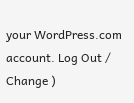your WordPress.com account. Log Out /  Change )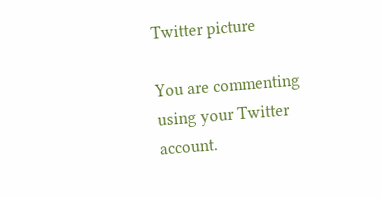Twitter picture

You are commenting using your Twitter account.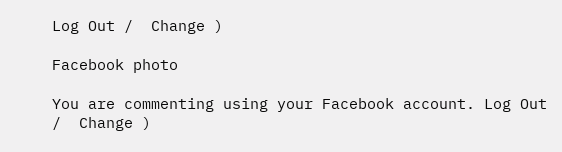Log Out /  Change )

Facebook photo

You are commenting using your Facebook account. Log Out /  Change )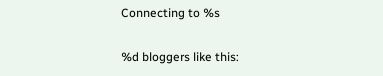Connecting to %s

%d bloggers like this: